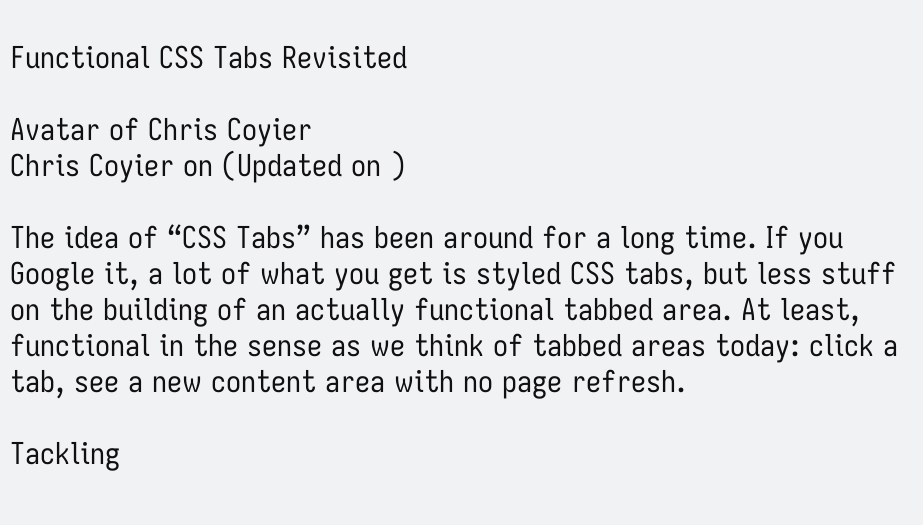Functional CSS Tabs Revisited

Avatar of Chris Coyier
Chris Coyier on (Updated on )

The idea of “CSS Tabs” has been around for a long time. If you Google it, a lot of what you get is styled CSS tabs, but less stuff on the building of an actually functional tabbed area. At least, functional in the sense as we think of tabbed areas today: click a tab, see a new content area with no page refresh.

Tackling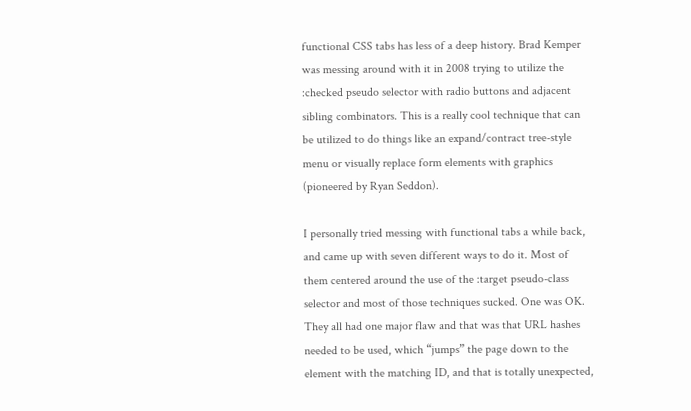functional CSS tabs has less of a deep history. Brad Kemper was messing around with it in 2008 trying to utilize the :checked pseudo selector with radio buttons and adjacent sibling combinators. This is a really cool technique that can be utilized to do things like an expand/contract tree-style menu or visually replace form elements with graphics (pioneered by Ryan Seddon).

I personally tried messing with functional tabs a while back, and came up with seven different ways to do it. Most of them centered around the use of the :target pseudo-class selector and most of those techniques sucked. One was OK. They all had one major flaw and that was that URL hashes needed to be used, which “jumps” the page down to the element with the matching ID, and that is totally unexpected,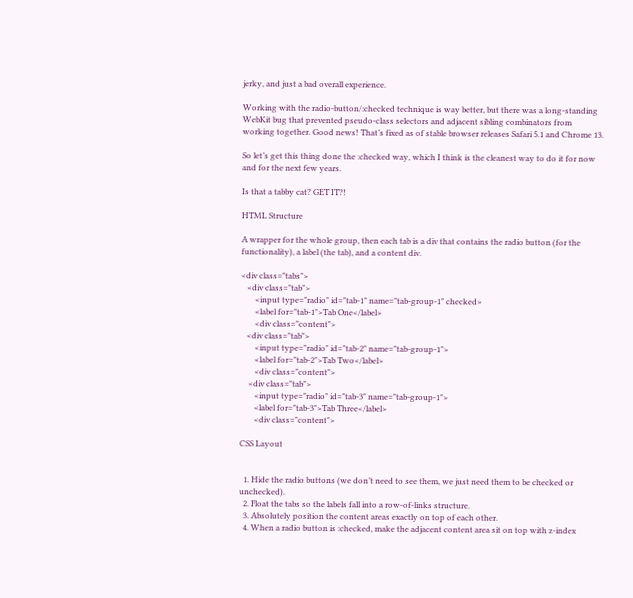jerky, and just a bad overall experience.

Working with the radio-button/:checked technique is way better, but there was a long-standing WebKit bug that prevented pseudo-class selectors and adjacent sibling combinators from working together. Good news! That’s fixed as of stable browser releases Safari 5.1 and Chrome 13.

So let’s get this thing done the :checked way, which I think is the cleanest way to do it for now and for the next few years.

Is that a tabby cat? GET IT?!

HTML Structure

A wrapper for the whole group, then each tab is a div that contains the radio button (for the functionality), a label (the tab), and a content div.

<div class="tabs">
   <div class="tab">
       <input type="radio" id="tab-1" name="tab-group-1" checked>
       <label for="tab-1">Tab One</label>
       <div class="content">
   <div class="tab">
       <input type="radio" id="tab-2" name="tab-group-1">
       <label for="tab-2">Tab Two</label>
       <div class="content">
    <div class="tab">
       <input type="radio" id="tab-3" name="tab-group-1">
       <label for="tab-3">Tab Three</label>
       <div class="content">

CSS Layout


  1. Hide the radio buttons (we don’t need to see them, we just need them to be checked or unchecked).
  2. Float the tabs so the labels fall into a row-of-links structure.
  3. Absolutely position the content areas exactly on top of each other.
  4. When a radio button is :checked, make the adjacent content area sit on top with z-index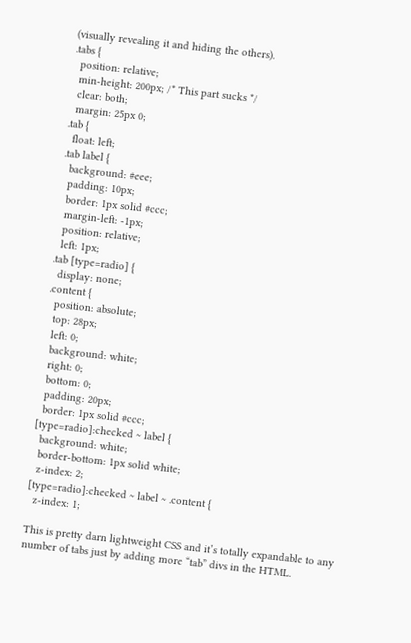(visually revealing it and hiding the others).
.tabs {
  position: relative;
  min-height: 200px; /* This part sucks */
  clear: both;
  margin: 25px 0;
.tab {
  float: left;
.tab label {
  background: #eee;
  padding: 10px;
  border: 1px solid #ccc;
  margin-left: -1px;
  position: relative;
  left: 1px;
.tab [type=radio] {
  display: none;
.content {
  position: absolute;
  top: 28px;
  left: 0;
  background: white;
  right: 0;
  bottom: 0;
  padding: 20px;
  border: 1px solid #ccc;
[type=radio]:checked ~ label {
  background: white;
  border-bottom: 1px solid white;
  z-index: 2;
[type=radio]:checked ~ label ~ .content {
  z-index: 1;

This is pretty darn lightweight CSS and it’s totally expandable to any number of tabs just by adding more “tab” divs in the HTML.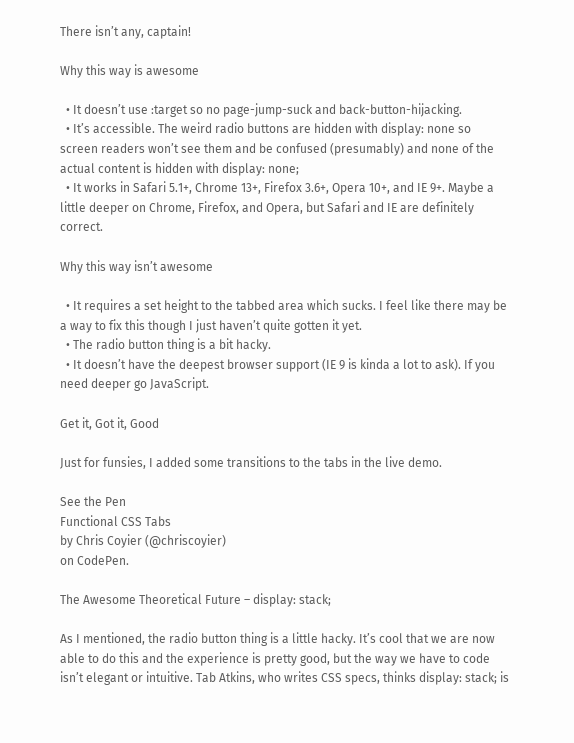There isn’t any, captain!

Why this way is awesome

  • It doesn’t use :target so no page-jump-suck and back-button-hijacking.
  • It’s accessible. The weird radio buttons are hidden with display: none so screen readers won’t see them and be confused (presumably) and none of the actual content is hidden with display: none;
  • It works in Safari 5.1+, Chrome 13+, Firefox 3.6+, Opera 10+, and IE 9+. Maybe a little deeper on Chrome, Firefox, and Opera, but Safari and IE are definitely correct.

Why this way isn’t awesome

  • It requires a set height to the tabbed area which sucks. I feel like there may be a way to fix this though I just haven’t quite gotten it yet.
  • The radio button thing is a bit hacky.
  • It doesn’t have the deepest browser support (IE 9 is kinda a lot to ask). If you need deeper go JavaScript.

Get it, Got it, Good

Just for funsies, I added some transitions to the tabs in the live demo.

See the Pen
Functional CSS Tabs
by Chris Coyier (@chriscoyier)
on CodePen.

The Awesome Theoretical Future – display: stack;

As I mentioned, the radio button thing is a little hacky. It’s cool that we are now able to do this and the experience is pretty good, but the way we have to code isn’t elegant or intuitive. Tab Atkins, who writes CSS specs, thinks display: stack; is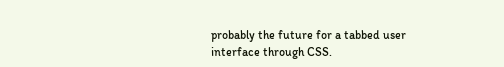probably the future for a tabbed user interface through CSS.